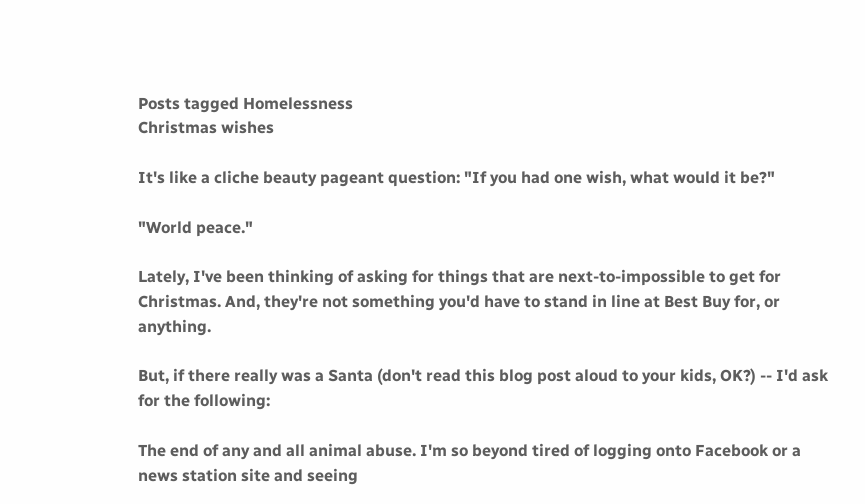Posts tagged Homelessness
Christmas wishes

It's like a cliche beauty pageant question: "If you had one wish, what would it be?"

"World peace."

Lately, I've been thinking of asking for things that are next-to-impossible to get for Christmas. And, they're not something you'd have to stand in line at Best Buy for, or anything.

But, if there really was a Santa (don't read this blog post aloud to your kids, OK?) -- I'd ask for the following:

The end of any and all animal abuse. I'm so beyond tired of logging onto Facebook or a news station site and seeing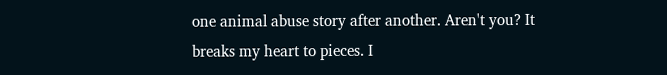one animal abuse story after another. Aren't you? It breaks my heart to pieces. I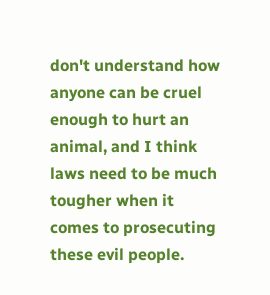don't understand how anyone can be cruel enough to hurt an animal, and I think laws need to be much tougher when it comes to prosecuting these evil people.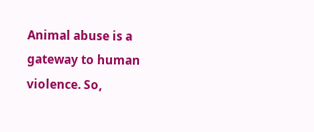Animal abuse is a gateway to human violence. So,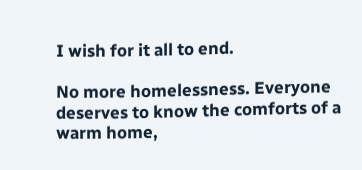I wish for it all to end.

No more homelessness. Everyone deserves to know the comforts of a warm home,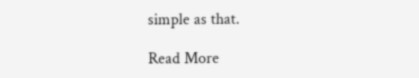simple as that.

Read More